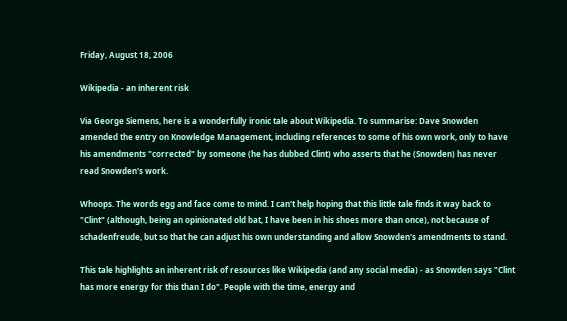Friday, August 18, 2006

Wikipedia - an inherent risk

Via George Siemens, here is a wonderfully ironic tale about Wikipedia. To summarise: Dave Snowden amended the entry on Knowledge Management, including references to some of his own work, only to have his amendments "corrected" by someone (he has dubbed Clint) who asserts that he (Snowden) has never read Snowden's work.

Whoops. The words egg and face come to mind. I can't help hoping that this little tale finds it way back to "Clint" (although, being an opinionated old bat, I have been in his shoes more than once), not because of schadenfreude, but so that he can adjust his own understanding and allow Snowden's amendments to stand.

This tale highlights an inherent risk of resources like Wikipedia (and any social media) - as Snowden says "Clint has more energy for this than I do". People with the time, energy and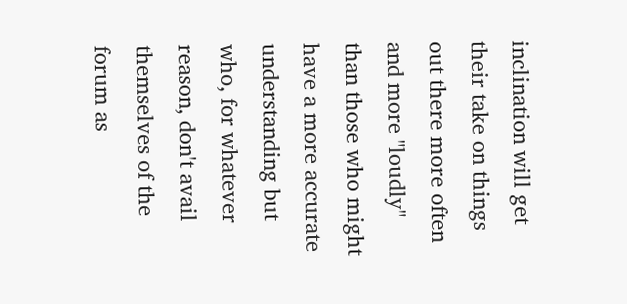inclination will get their take on things out there more often and more "loudly" than those who might have a more accurate understanding but who, for whatever reason, don't avail themselves of the forum as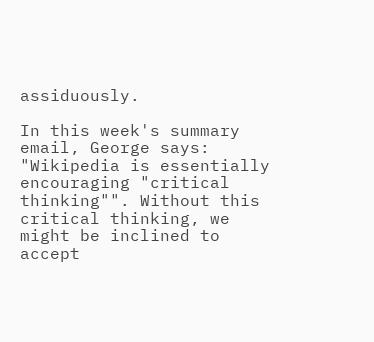assiduously.

In this week's summary email, George says: "Wikipedia is essentially encouraging "critical thinking"". Without this critical thinking, we might be inclined to accept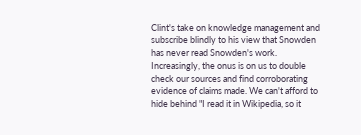Clint's take on knowledge management and subscribe blindly to his view that Snowden has never read Snowden's work. Increasingly, the onus is on us to double check our sources and find corroborating evidence of claims made. We can't afford to hide behind "I read it in Wikipedia, so it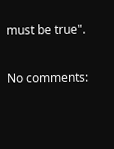must be true".

No comments: